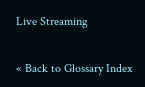Live Streaming

« Back to Glossary Index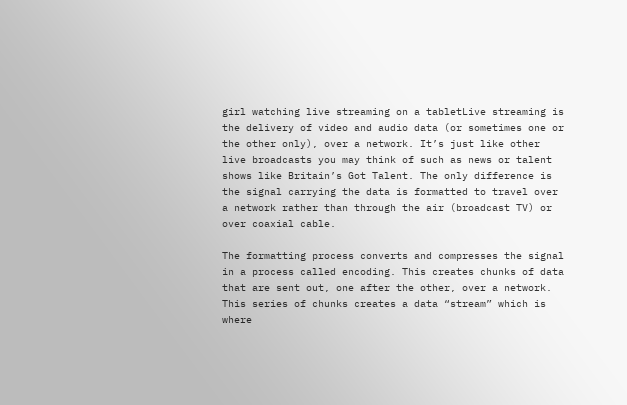girl watching live streaming on a tabletLive streaming is the delivery of video and audio data (or sometimes one or the other only), over a network. It’s just like other live broadcasts you may think of such as news or talent shows like Britain’s Got Talent. The only difference is the signal carrying the data is formatted to travel over a network rather than through the air (broadcast TV) or over coaxial cable.

The formatting process converts and compresses the signal in a process called encoding. This creates chunks of data that are sent out, one after the other, over a network. This series of chunks creates a data “stream” which is where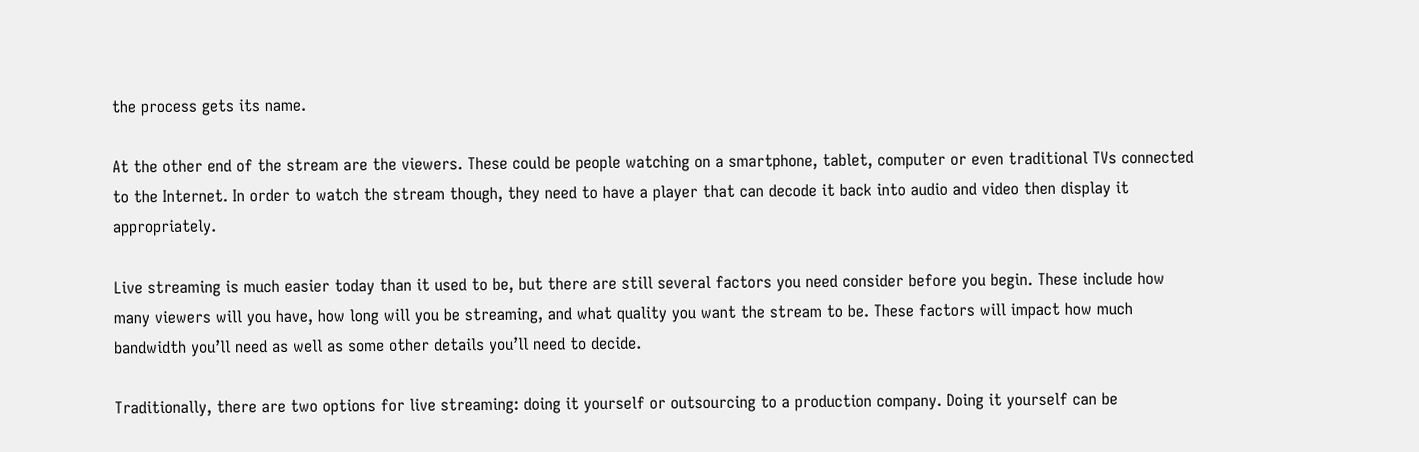the process gets its name.

At the other end of the stream are the viewers. These could be people watching on a smartphone, tablet, computer or even traditional TVs connected to the Internet. In order to watch the stream though, they need to have a player that can decode it back into audio and video then display it appropriately.

Live streaming is much easier today than it used to be, but there are still several factors you need consider before you begin. These include how many viewers will you have, how long will you be streaming, and what quality you want the stream to be. These factors will impact how much bandwidth you’ll need as well as some other details you’ll need to decide.

Traditionally, there are two options for live streaming: doing it yourself or outsourcing to a production company. Doing it yourself can be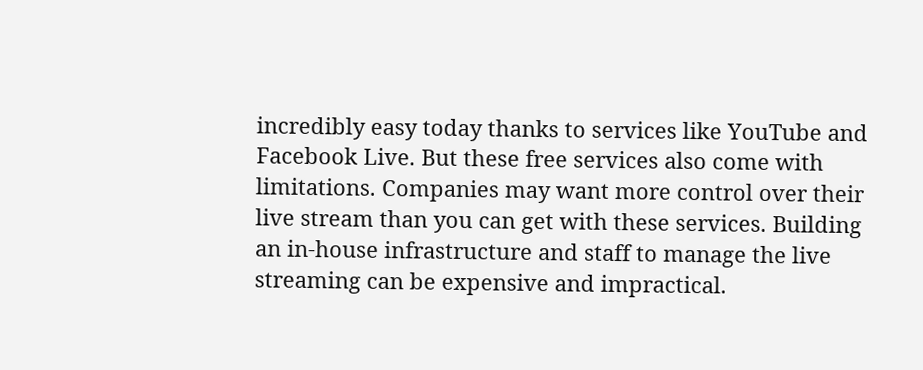incredibly easy today thanks to services like YouTube and Facebook Live. But these free services also come with limitations. Companies may want more control over their live stream than you can get with these services. Building an in-house infrastructure and staff to manage the live streaming can be expensive and impractical.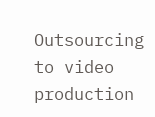Outsourcing to video production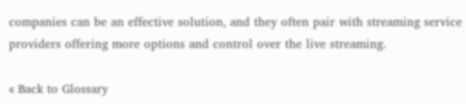companies can be an effective solution, and they often pair with streaming service providers offering more options and control over the live streaming.

« Back to Glossary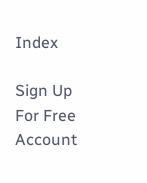Index

Sign Up For Free Account